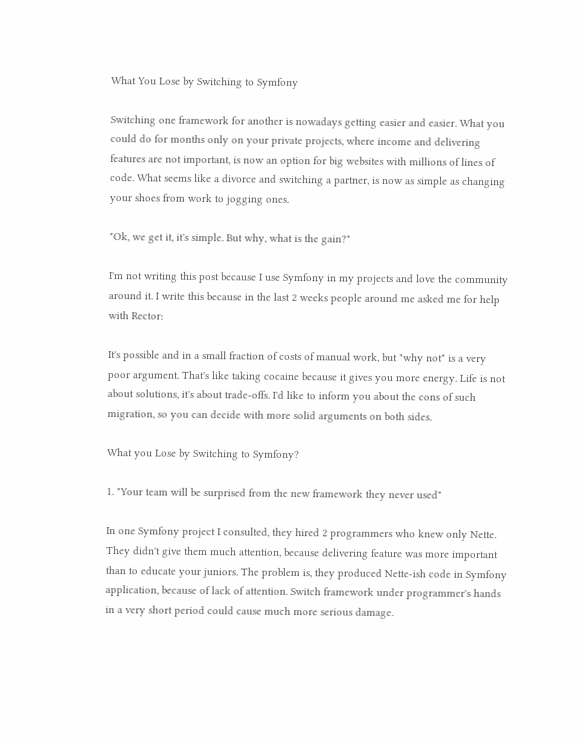What You Lose by Switching to Symfony

Switching one framework for another is nowadays getting easier and easier. What you could do for months only on your private projects, where income and delivering features are not important, is now an option for big websites with millions of lines of code. What seems like a divorce and switching a partner, is now as simple as changing your shoes from work to jogging ones.

"Ok, we get it, it's simple. But why, what is the gain?"

I'm not writing this post because I use Symfony in my projects and love the community around it. I write this because in the last 2 weeks people around me asked me for help with Rector:

It's possible and in a small fraction of costs of manual work, but "why not" is a very poor argument. That's like taking cocaine because it gives you more energy. Life is not about solutions, it's about trade-offs. I'd like to inform you about the cons of such migration, so you can decide with more solid arguments on both sides.

What you Lose by Switching to Symfony?

1. "Your team will be surprised from the new framework they never used"

In one Symfony project I consulted, they hired 2 programmers who knew only Nette. They didn't give them much attention, because delivering feature was more important than to educate your juniors. The problem is, they produced Nette-ish code in Symfony application, because of lack of attention. Switch framework under programmer's hands in a very short period could cause much more serious damage.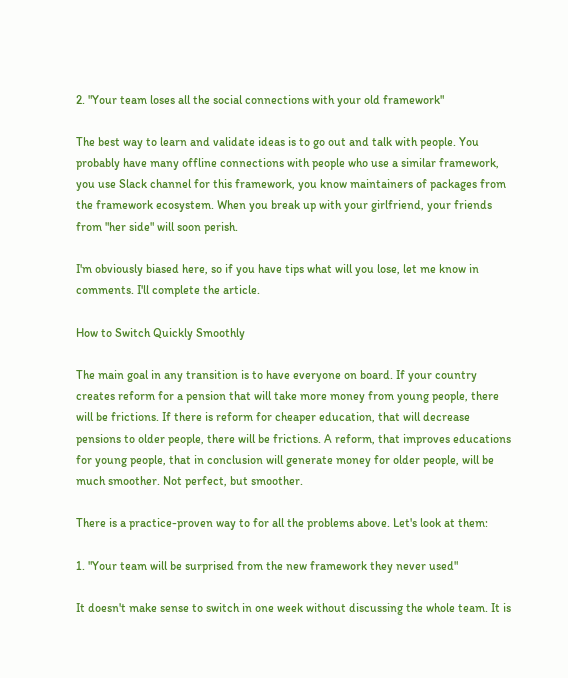2. "Your team loses all the social connections with your old framework"

The best way to learn and validate ideas is to go out and talk with people. You probably have many offline connections with people who use a similar framework, you use Slack channel for this framework, you know maintainers of packages from the framework ecosystem. When you break up with your girlfriend, your friends from "her side" will soon perish.

I'm obviously biased here, so if you have tips what will you lose, let me know in comments. I'll complete the article.

How to Switch Quickly Smoothly

The main goal in any transition is to have everyone on board. If your country creates reform for a pension that will take more money from young people, there will be frictions. If there is reform for cheaper education, that will decrease pensions to older people, there will be frictions. A reform, that improves educations for young people, that in conclusion will generate money for older people, will be much smoother. Not perfect, but smoother.

There is a practice-proven way to for all the problems above. Let's look at them:

1. "Your team will be surprised from the new framework they never used"

It doesn't make sense to switch in one week without discussing the whole team. It is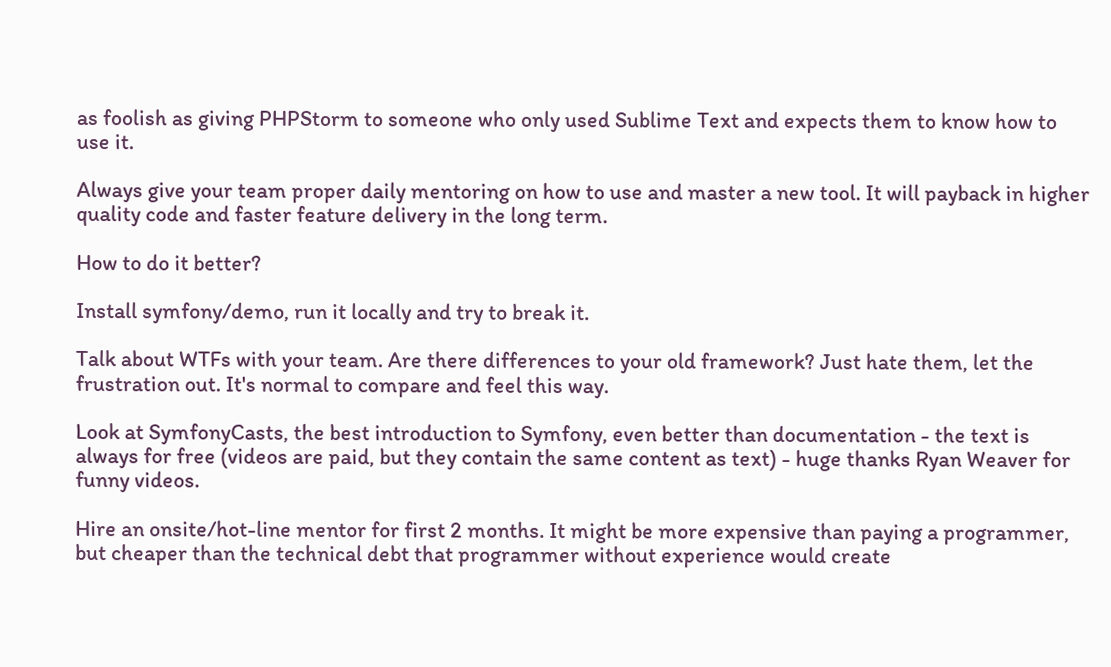as foolish as giving PHPStorm to someone who only used Sublime Text and expects them to know how to use it.

Always give your team proper daily mentoring on how to use and master a new tool. It will payback in higher quality code and faster feature delivery in the long term.

How to do it better?

Install symfony/demo, run it locally and try to break it.

Talk about WTFs with your team. Are there differences to your old framework? Just hate them, let the frustration out. It's normal to compare and feel this way.

Look at SymfonyCasts, the best introduction to Symfony, even better than documentation - the text is always for free (videos are paid, but they contain the same content as text) - huge thanks Ryan Weaver for funny videos.

Hire an onsite/hot-line mentor for first 2 months. It might be more expensive than paying a programmer, but cheaper than the technical debt that programmer without experience would create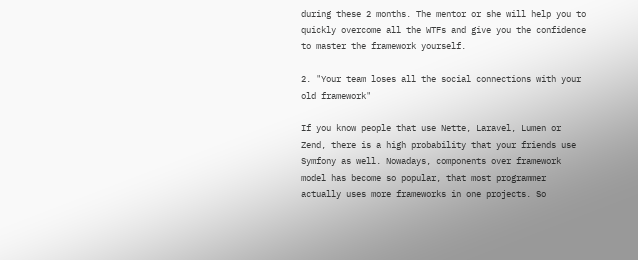during these 2 months. The mentor or she will help you to quickly overcome all the WTFs and give you the confidence to master the framework yourself.

2. "Your team loses all the social connections with your old framework"

If you know people that use Nette, Laravel, Lumen or Zend, there is a high probability that your friends use Symfony as well. Nowadays, components over framework model has become so popular, that most programmer actually uses more frameworks in one projects. So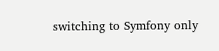switching to Symfony only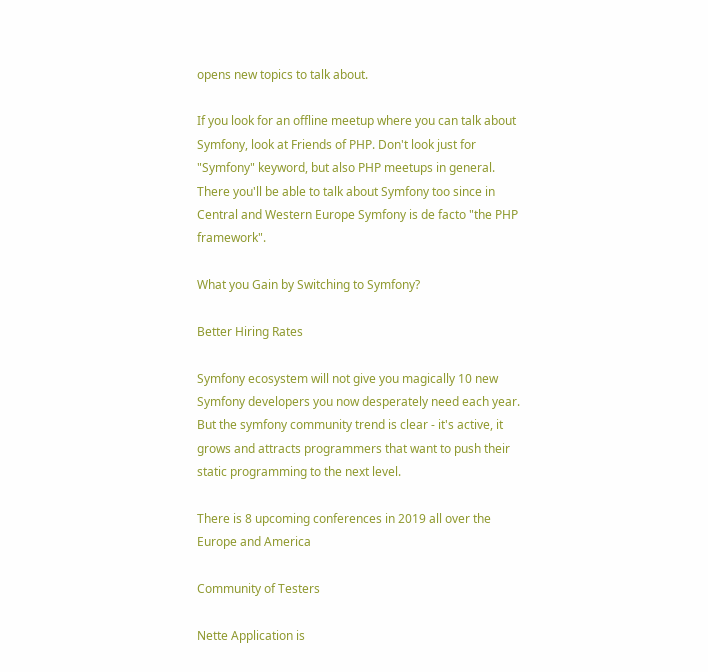opens new topics to talk about.

If you look for an offline meetup where you can talk about Symfony, look at Friends of PHP. Don't look just for "Symfony" keyword, but also PHP meetups in general. There you'll be able to talk about Symfony too since in Central and Western Europe Symfony is de facto "the PHP framework".

What you Gain by Switching to Symfony?

Better Hiring Rates

Symfony ecosystem will not give you magically 10 new Symfony developers you now desperately need each year. But the symfony community trend is clear - it's active, it grows and attracts programmers that want to push their static programming to the next level.

There is 8 upcoming conferences in 2019 all over the Europe and America

Community of Testers

Nette Application is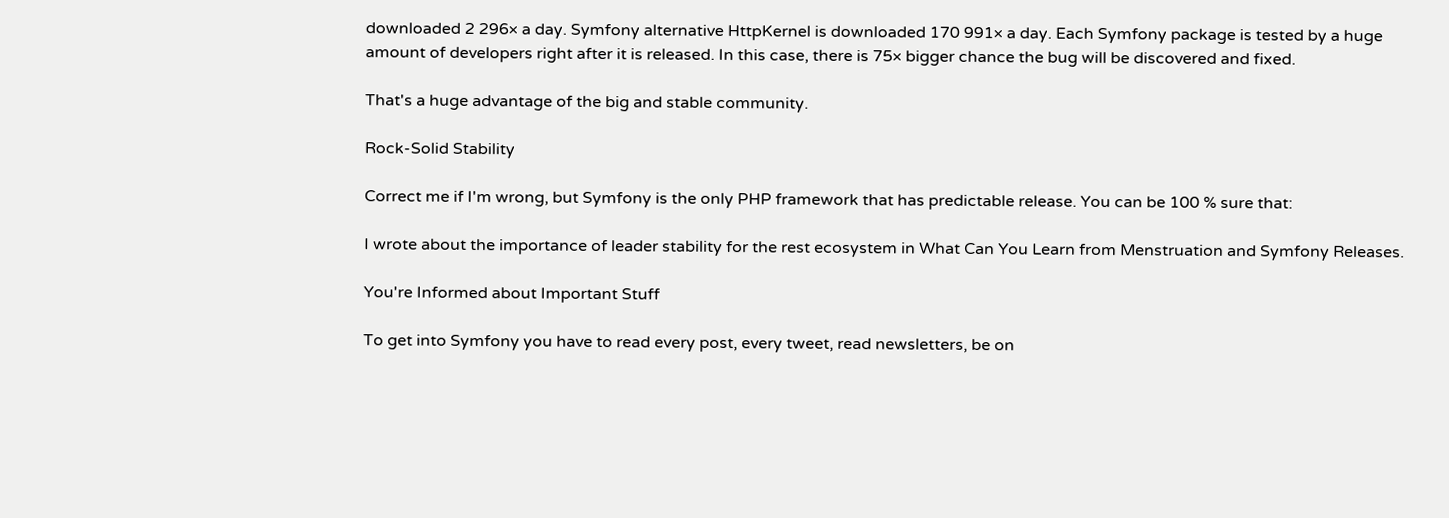downloaded 2 296× a day. Symfony alternative HttpKernel is downloaded 170 991× a day. Each Symfony package is tested by a huge amount of developers right after it is released. In this case, there is 75× bigger chance the bug will be discovered and fixed.

That's a huge advantage of the big and stable community.

Rock-Solid Stability

Correct me if I'm wrong, but Symfony is the only PHP framework that has predictable release. You can be 100 % sure that:

I wrote about the importance of leader stability for the rest ecosystem in What Can You Learn from Menstruation and Symfony Releases.

You're Informed about Important Stuff

To get into Symfony you have to read every post, every tweet, read newsletters, be on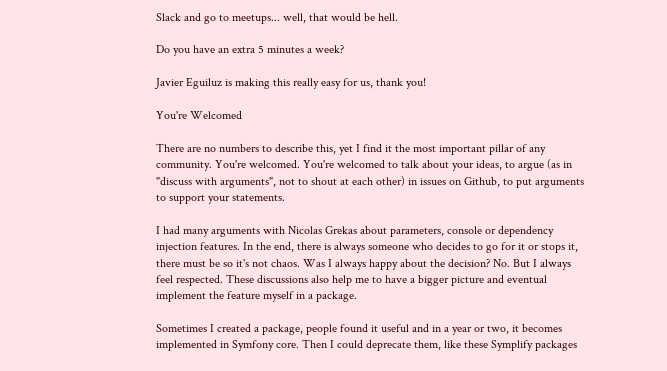Slack and go to meetups... well, that would be hell.

Do you have an extra 5 minutes a week?

Javier Eguiluz is making this really easy for us, thank you!

You're Welcomed

There are no numbers to describe this, yet I find it the most important pillar of any community. You're welcomed. You're welcomed to talk about your ideas, to argue (as in "discuss with arguments", not to shout at each other) in issues on Github, to put arguments to support your statements.

I had many arguments with Nicolas Grekas about parameters, console or dependency injection features. In the end, there is always someone who decides to go for it or stops it, there must be so it's not chaos. Was I always happy about the decision? No. But I always feel respected. These discussions also help me to have a bigger picture and eventual implement the feature myself in a package.

Sometimes I created a package, people found it useful and in a year or two, it becomes implemented in Symfony core. Then I could deprecate them, like these Symplify packages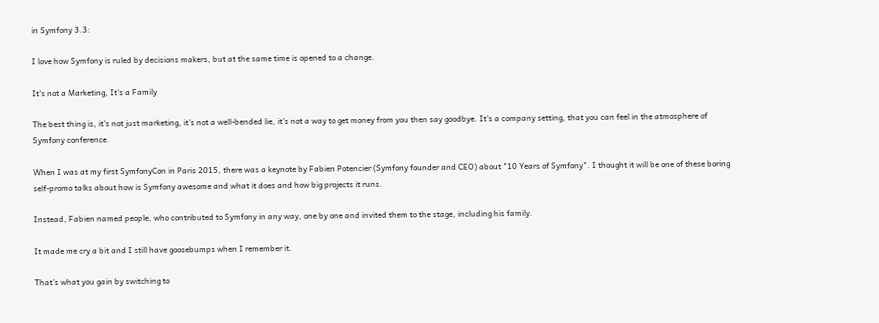in Symfony 3.3:

I love how Symfony is ruled by decisions makers, but at the same time is opened to a change.

It's not a Marketing, It's a Family

The best thing is, it's not just marketing, it's not a well-bended lie, it's not a way to get money from you then say goodbye. It's a company setting, that you can feel in the atmosphere of Symfony conference.

When I was at my first SymfonyCon in Paris 2015, there was a keynote by Fabien Potencier (Symfony founder and CEO) about "10 Years of Symfony". I thought it will be one of these boring self-promo talks about how is Symfony awesome and what it does and how big projects it runs.

Instead, Fabien named people, who contributed to Symfony in any way, one by one and invited them to the stage, including his family.

It made me cry a bit and I still have goosebumps when I remember it.

That's what you gain by switching to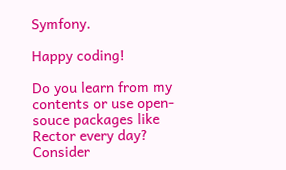Symfony.

Happy coding!

Do you learn from my contents or use open-souce packages like Rector every day?
Consider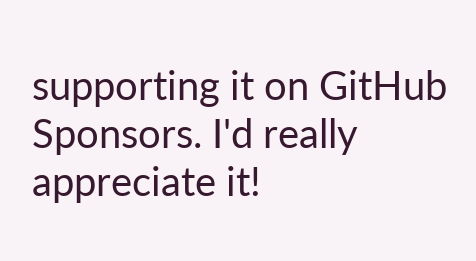supporting it on GitHub Sponsors. I'd really appreciate it!